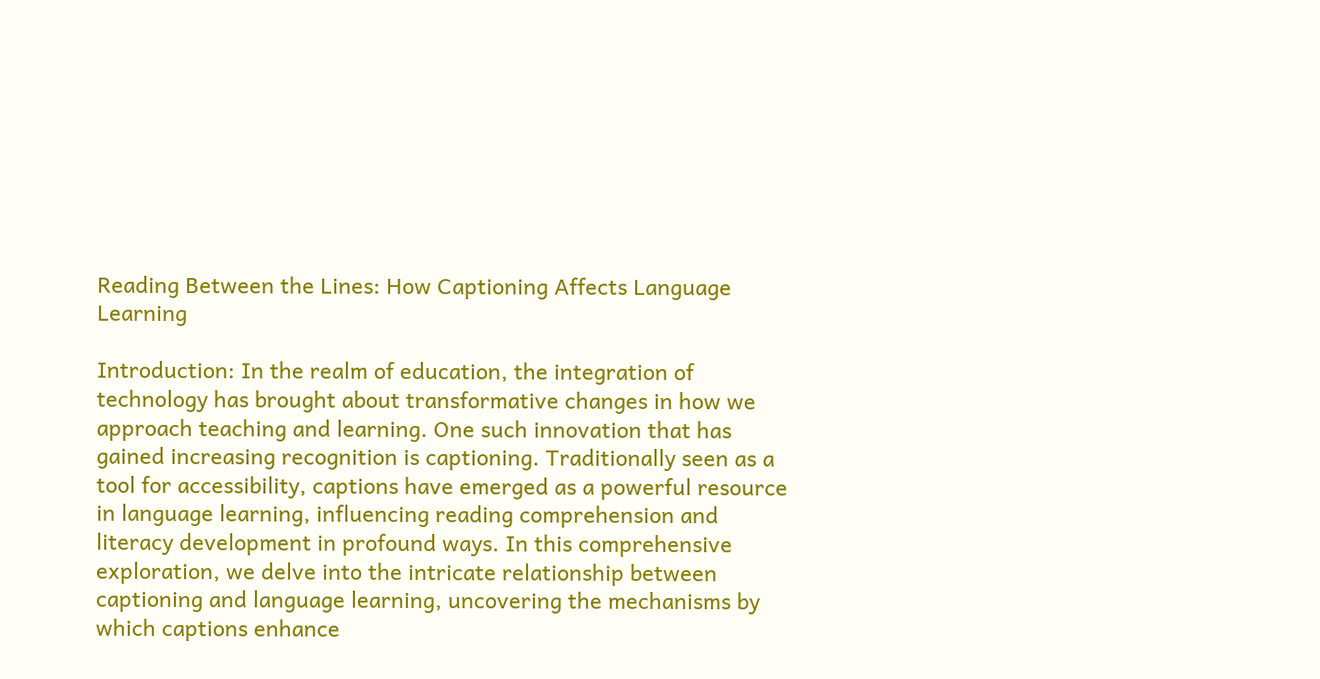Reading Between the Lines: How Captioning Affects Language Learning

Introduction: In the realm of education, the integration of technology has brought about transformative changes in how we approach teaching and learning. One such innovation that has gained increasing recognition is captioning. Traditionally seen as a tool for accessibility, captions have emerged as a powerful resource in language learning, influencing reading comprehension and literacy development in profound ways. In this comprehensive exploration, we delve into the intricate relationship between captioning and language learning, uncovering the mechanisms by which captions enhance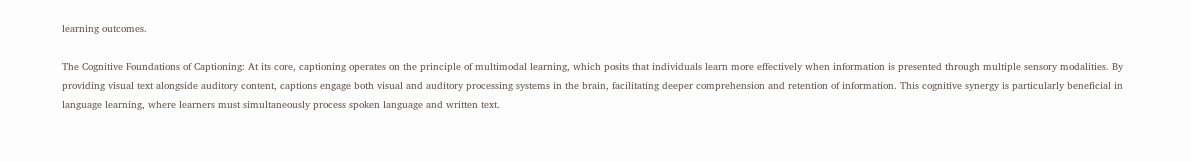learning outcomes.

The Cognitive Foundations of Captioning: At its core, captioning operates on the principle of multimodal learning, which posits that individuals learn more effectively when information is presented through multiple sensory modalities. By providing visual text alongside auditory content, captions engage both visual and auditory processing systems in the brain, facilitating deeper comprehension and retention of information. This cognitive synergy is particularly beneficial in language learning, where learners must simultaneously process spoken language and written text.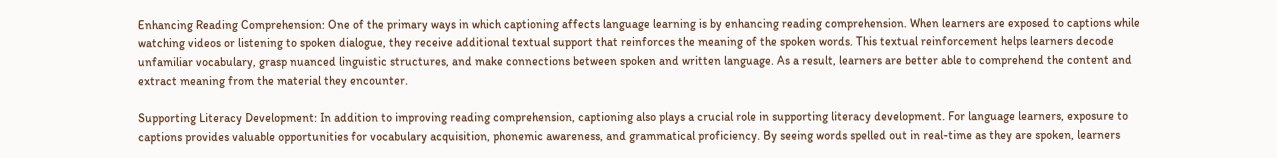Enhancing Reading Comprehension: One of the primary ways in which captioning affects language learning is by enhancing reading comprehension. When learners are exposed to captions while watching videos or listening to spoken dialogue, they receive additional textual support that reinforces the meaning of the spoken words. This textual reinforcement helps learners decode unfamiliar vocabulary, grasp nuanced linguistic structures, and make connections between spoken and written language. As a result, learners are better able to comprehend the content and extract meaning from the material they encounter.

Supporting Literacy Development: In addition to improving reading comprehension, captioning also plays a crucial role in supporting literacy development. For language learners, exposure to captions provides valuable opportunities for vocabulary acquisition, phonemic awareness, and grammatical proficiency. By seeing words spelled out in real-time as they are spoken, learners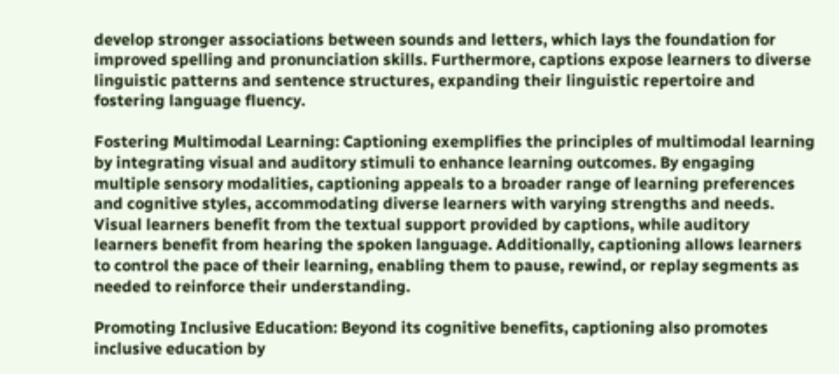develop stronger associations between sounds and letters, which lays the foundation for improved spelling and pronunciation skills. Furthermore, captions expose learners to diverse linguistic patterns and sentence structures, expanding their linguistic repertoire and fostering language fluency.

Fostering Multimodal Learning: Captioning exemplifies the principles of multimodal learning by integrating visual and auditory stimuli to enhance learning outcomes. By engaging multiple sensory modalities, captioning appeals to a broader range of learning preferences and cognitive styles, accommodating diverse learners with varying strengths and needs. Visual learners benefit from the textual support provided by captions, while auditory learners benefit from hearing the spoken language. Additionally, captioning allows learners to control the pace of their learning, enabling them to pause, rewind, or replay segments as needed to reinforce their understanding.

Promoting Inclusive Education: Beyond its cognitive benefits, captioning also promotes inclusive education by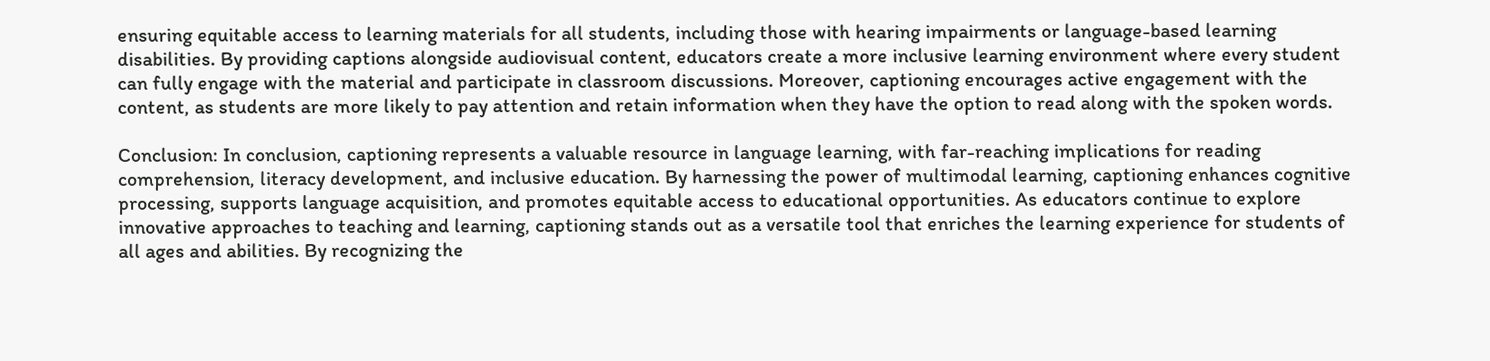ensuring equitable access to learning materials for all students, including those with hearing impairments or language-based learning disabilities. By providing captions alongside audiovisual content, educators create a more inclusive learning environment where every student can fully engage with the material and participate in classroom discussions. Moreover, captioning encourages active engagement with the content, as students are more likely to pay attention and retain information when they have the option to read along with the spoken words.

Conclusion: In conclusion, captioning represents a valuable resource in language learning, with far-reaching implications for reading comprehension, literacy development, and inclusive education. By harnessing the power of multimodal learning, captioning enhances cognitive processing, supports language acquisition, and promotes equitable access to educational opportunities. As educators continue to explore innovative approaches to teaching and learning, captioning stands out as a versatile tool that enriches the learning experience for students of all ages and abilities. By recognizing the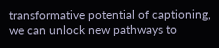transformative potential of captioning, we can unlock new pathways to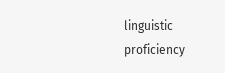linguistic proficiency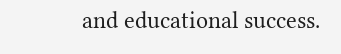and educational success.